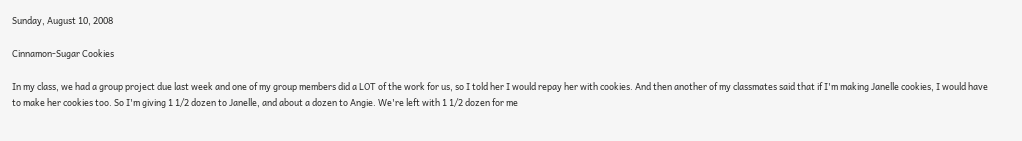Sunday, August 10, 2008

Cinnamon-Sugar Cookies

In my class, we had a group project due last week and one of my group members did a LOT of the work for us, so I told her I would repay her with cookies. And then another of my classmates said that if I'm making Janelle cookies, I would have to make her cookies too. So I'm giving 1 1/2 dozen to Janelle, and about a dozen to Angie. We're left with 1 1/2 dozen for me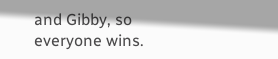and Gibby, so everyone wins.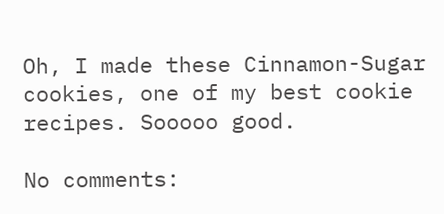Oh, I made these Cinnamon-Sugar cookies, one of my best cookie recipes. Sooooo good.

No comments: